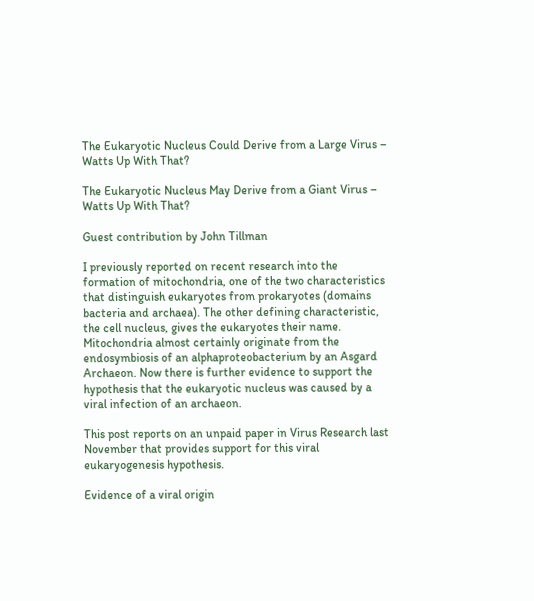The Eukaryotic Nucleus Could Derive from a Large Virus – Watts Up With That?

The Eukaryotic Nucleus May Derive from a Giant Virus – Watts Up With That?

Guest contribution by John Tillman

I previously reported on recent research into the formation of mitochondria, one of the two characteristics that distinguish eukaryotes from prokaryotes (domains bacteria and archaea). The other defining characteristic, the cell nucleus, gives the eukaryotes their name. Mitochondria almost certainly originate from the endosymbiosis of an alphaproteobacterium by an Asgard Archaeon. Now there is further evidence to support the hypothesis that the eukaryotic nucleus was caused by a viral infection of an archaeon.

This post reports on an unpaid paper in Virus Research last November that provides support for this viral eukaryogenesis hypothesis.

Evidence of a viral origin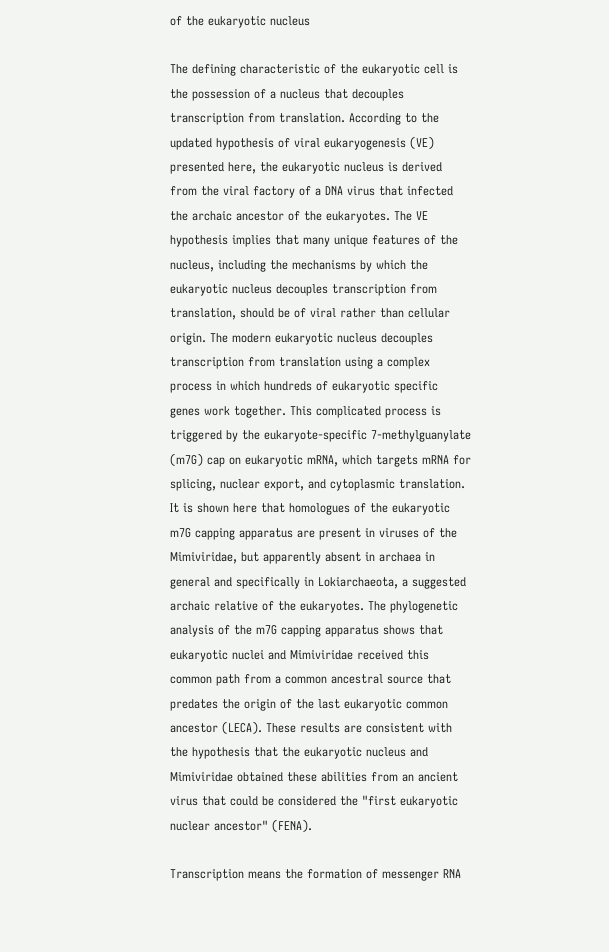of the eukaryotic nucleus

The defining characteristic of the eukaryotic cell is the possession of a nucleus that decouples transcription from translation. According to the updated hypothesis of viral eukaryogenesis (VE) presented here, the eukaryotic nucleus is derived from the viral factory of a DNA virus that infected the archaic ancestor of the eukaryotes. The VE hypothesis implies that many unique features of the nucleus, including the mechanisms by which the eukaryotic nucleus decouples transcription from translation, should be of viral rather than cellular origin. The modern eukaryotic nucleus decouples transcription from translation using a complex process in which hundreds of eukaryotic specific genes work together. This complicated process is triggered by the eukaryote-specific 7-methylguanylate (m7G) cap on eukaryotic mRNA, which targets mRNA for splicing, nuclear export, and cytoplasmic translation. It is shown here that homologues of the eukaryotic m7G capping apparatus are present in viruses of the Mimiviridae, but apparently absent in archaea in general and specifically in Lokiarchaeota, a suggested archaic relative of the eukaryotes. The phylogenetic analysis of the m7G capping apparatus shows that eukaryotic nuclei and Mimiviridae received this common path from a common ancestral source that predates the origin of the last eukaryotic common ancestor (LECA). These results are consistent with the hypothesis that the eukaryotic nucleus and Mimiviridae obtained these abilities from an ancient virus that could be considered the "first eukaryotic nuclear ancestor" (FENA).

Transcription means the formation of messenger RNA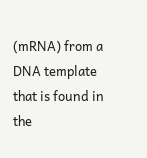(mRNA) from a DNA template that is found in the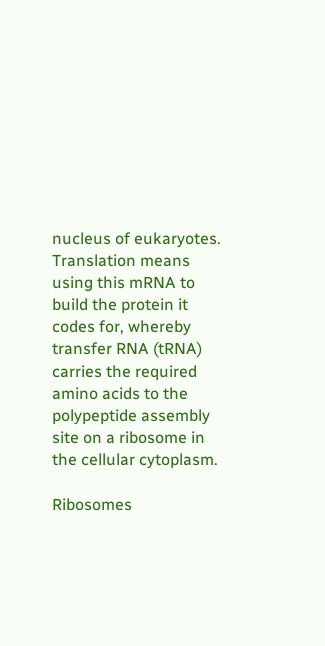nucleus of eukaryotes. Translation means using this mRNA to build the protein it codes for, whereby transfer RNA (tRNA) carries the required amino acids to the polypeptide assembly site on a ribosome in the cellular cytoplasm.

Ribosomes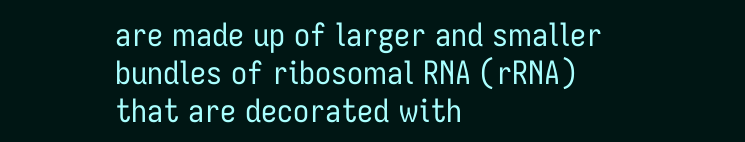are made up of larger and smaller bundles of ribosomal RNA (rRNA) that are decorated with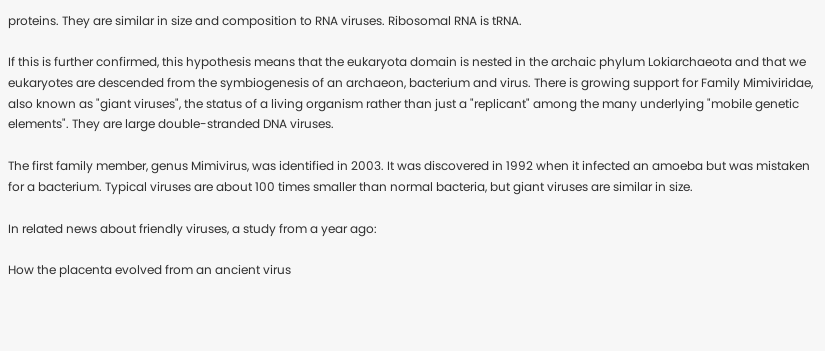proteins. They are similar in size and composition to RNA viruses. Ribosomal RNA is tRNA.

If this is further confirmed, this hypothesis means that the eukaryota domain is nested in the archaic phylum Lokiarchaeota and that we eukaryotes are descended from the symbiogenesis of an archaeon, bacterium and virus. There is growing support for Family Mimiviridae, also known as "giant viruses", the status of a living organism rather than just a "replicant" among the many underlying "mobile genetic elements". They are large double-stranded DNA viruses.

The first family member, genus Mimivirus, was identified in 2003. It was discovered in 1992 when it infected an amoeba but was mistaken for a bacterium. Typical viruses are about 100 times smaller than normal bacteria, but giant viruses are similar in size.

In related news about friendly viruses, a study from a year ago:

How the placenta evolved from an ancient virus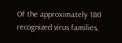Of the approximately 180 recognized virus families,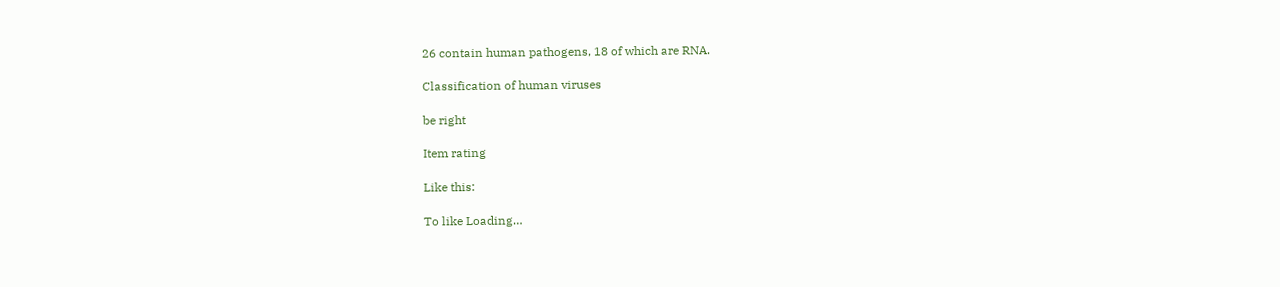26 contain human pathogens, 18 of which are RNA.

Classification of human viruses

be right

Item rating

Like this:

To like Loading…